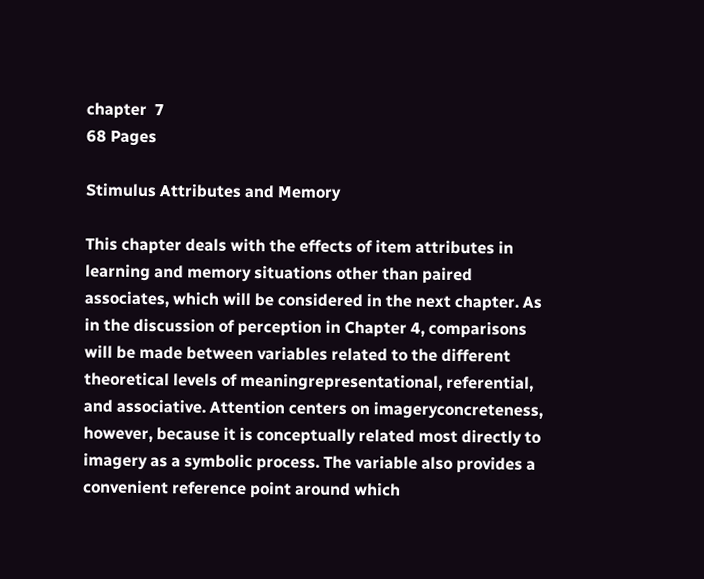chapter  7
68 Pages

Stimulus Attributes and Memory

This chapter deals with the effects of item attributes in learning and memory situations other than paired associates, which will be considered in the next chapter. As in the discussion of perception in Chapter 4, comparisons will be made between variables related to the different theoretical levels of meaningrepresentational, referential, and associative. Attention centers on imageryconcreteness, however, because it is conceptually related most directly to imagery as a symbolic process. The variable also provides a convenient reference point around which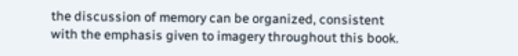the discussion of memory can be organized, consistent with the emphasis given to imagery throughout this book.